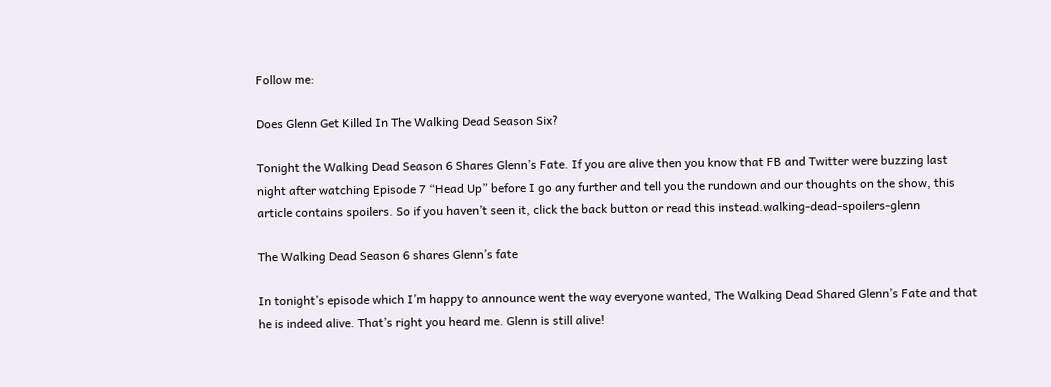Follow me:

Does Glenn Get Killed In The Walking Dead Season Six?

Tonight the Walking Dead Season 6 Shares Glenn’s Fate. If you are alive then you know that FB and Twitter were buzzing last night after watching Episode 7 “Head Up” before I go any further and tell you the rundown and our thoughts on the show, this article contains spoilers. So if you haven’t seen it, click the back button or read this instead.walking-dead-spoilers-glenn

The Walking Dead Season 6 shares Glenn’s fate

In tonight’s episode which I’m happy to announce went the way everyone wanted, The Walking Dead Shared Glenn’s Fate and that he is indeed alive. That’s right you heard me. Glenn is still alive!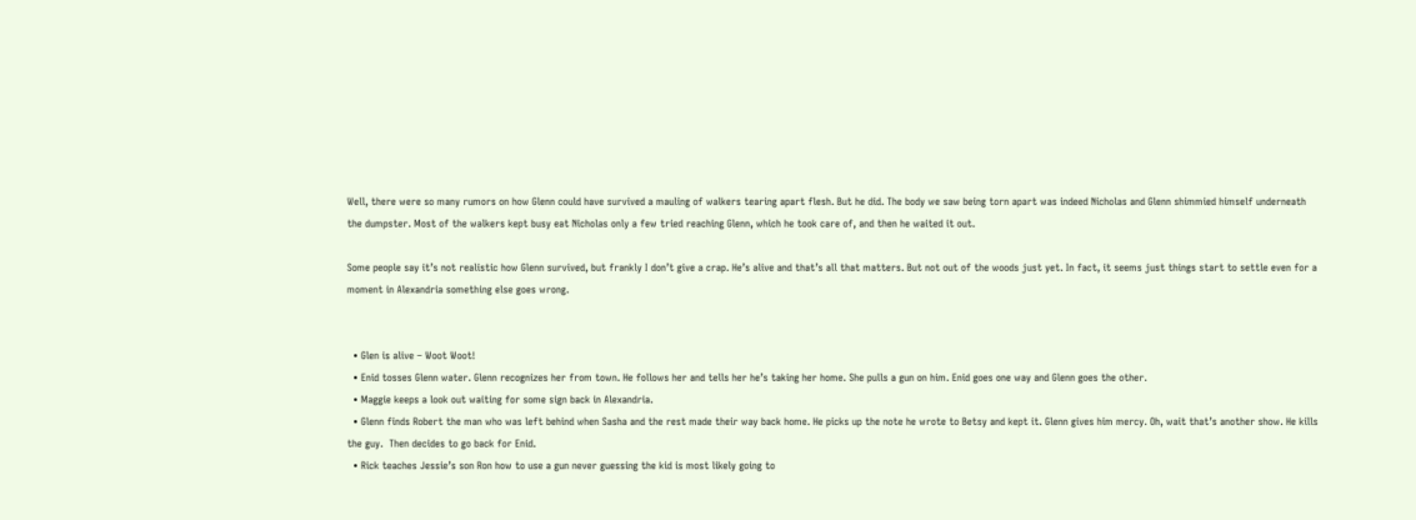Well, there were so many rumors on how Glenn could have survived a mauling of walkers tearing apart flesh. But he did. The body we saw being torn apart was indeed Nicholas and Glenn shimmied himself underneath the dumpster. Most of the walkers kept busy eat Nicholas only a few tried reaching Glenn, which he took care of, and then he waited it out.

Some people say it’s not realistic how Glenn survived, but frankly I don’t give a crap. He’s alive and that’s all that matters. But not out of the woods just yet. In fact, it seems just things start to settle even for a moment in Alexandria something else goes wrong.


  • Glen is alive – Woot Woot!
  • Enid tosses Glenn water. Glenn recognizes her from town. He follows her and tells her he’s taking her home. She pulls a gun on him. Enid goes one way and Glenn goes the other.
  • Maggie keeps a look out waiting for some sign back in Alexandria.
  • Glenn finds Robert the man who was left behind when Sasha and the rest made their way back home. He picks up the note he wrote to Betsy and kept it. Glenn gives him mercy. Oh, wait that’s another show. He kills the guy.  Then decides to go back for Enid.
  • Rick teaches Jessie’s son Ron how to use a gun never guessing the kid is most likely going to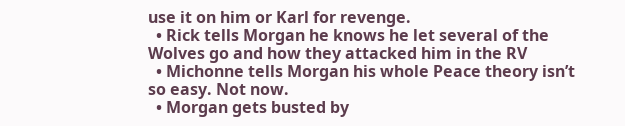use it on him or Karl for revenge.
  • Rick tells Morgan he knows he let several of the Wolves go and how they attacked him in the RV
  • Michonne tells Morgan his whole Peace theory isn’t so easy. Not now.
  • Morgan gets busted by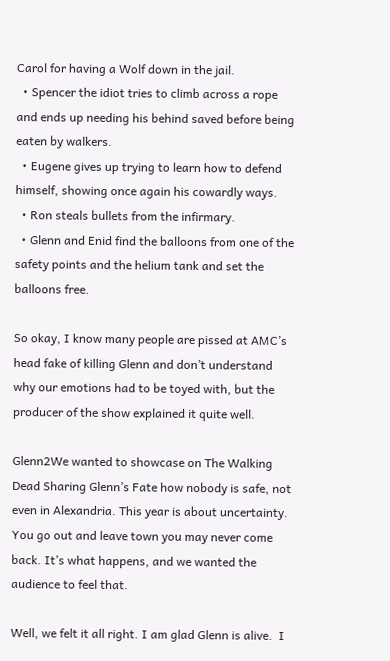Carol for having a Wolf down in the jail.
  • Spencer the idiot tries to climb across a rope and ends up needing his behind saved before being eaten by walkers.
  • Eugene gives up trying to learn how to defend himself, showing once again his cowardly ways.
  • Ron steals bullets from the infirmary.
  • Glenn and Enid find the balloons from one of the safety points and the helium tank and set the balloons free.

So okay, I know many people are pissed at AMC’s head fake of killing Glenn and don’t understand why our emotions had to be toyed with, but the producer of the show explained it quite well.

Glenn2We wanted to showcase on The Walking Dead Sharing Glenn’s Fate how nobody is safe, not even in Alexandria. This year is about uncertainty. You go out and leave town you may never come back. It’s what happens, and we wanted the audience to feel that.

Well, we felt it all right. I am glad Glenn is alive.  I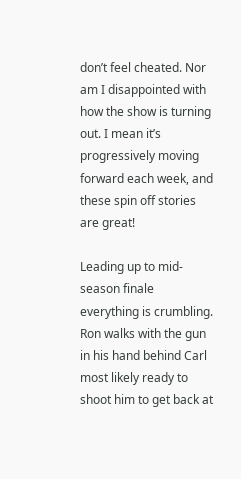don’t feel cheated. Nor am I disappointed with how the show is turning out. I mean it’s progressively moving forward each week, and these spin off stories are great!

Leading up to mid-season finale everything is crumbling. Ron walks with the gun in his hand behind Carl most likely ready to shoot him to get back at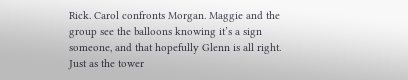Rick. Carol confronts Morgan. Maggie and the group see the balloons knowing it’s a sign someone, and that hopefully Glenn is all right. Just as the tower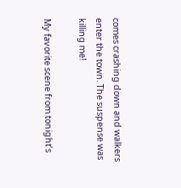comes crashing down and walkers enter the town. The suspense was killing me!

My favorite scene from tonight’s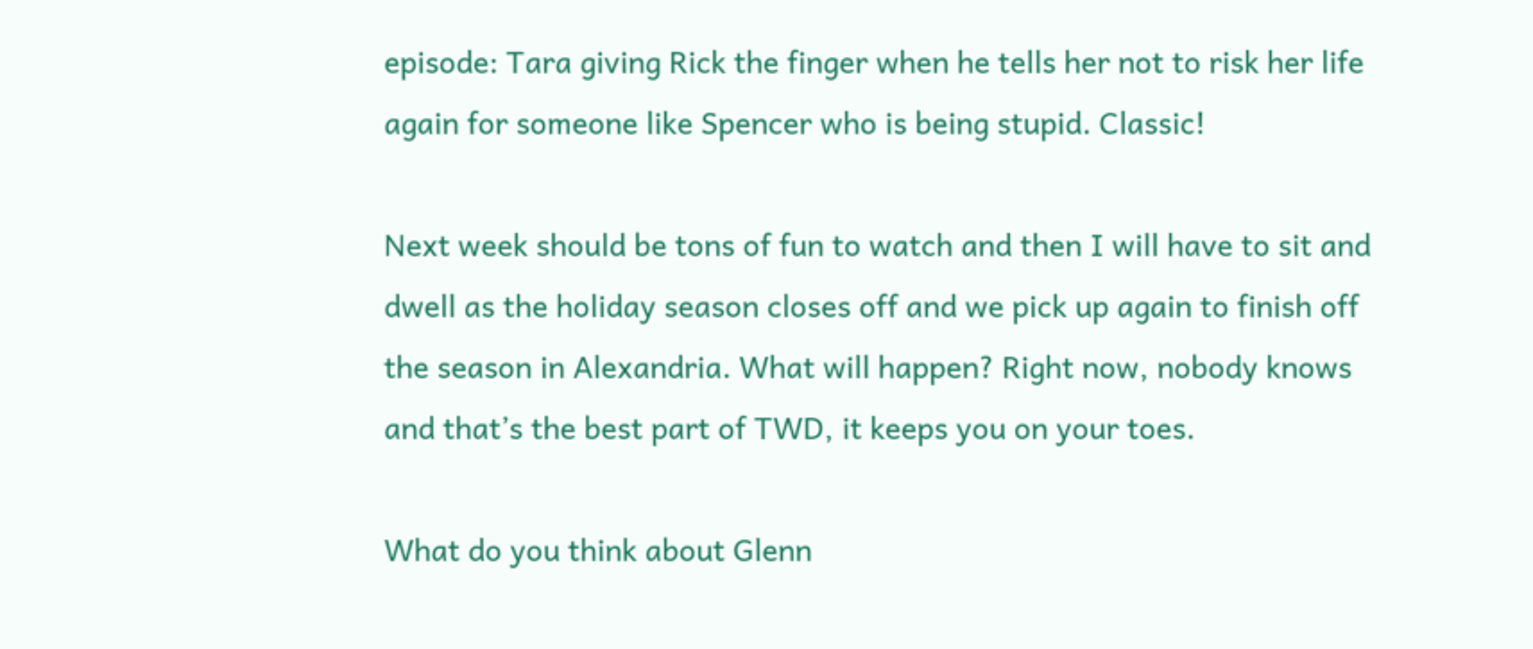episode: Tara giving Rick the finger when he tells her not to risk her life again for someone like Spencer who is being stupid. Classic!

Next week should be tons of fun to watch and then I will have to sit and dwell as the holiday season closes off and we pick up again to finish off the season in Alexandria. What will happen? Right now, nobody knows and that’s the best part of TWD, it keeps you on your toes.

What do you think about Glenn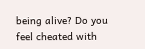being alive? Do you feel cheated with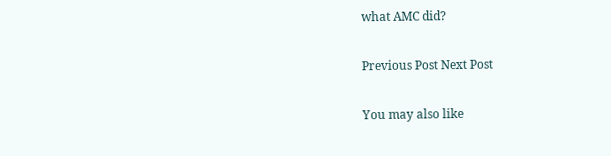what AMC did?

Previous Post Next Post

You may also like